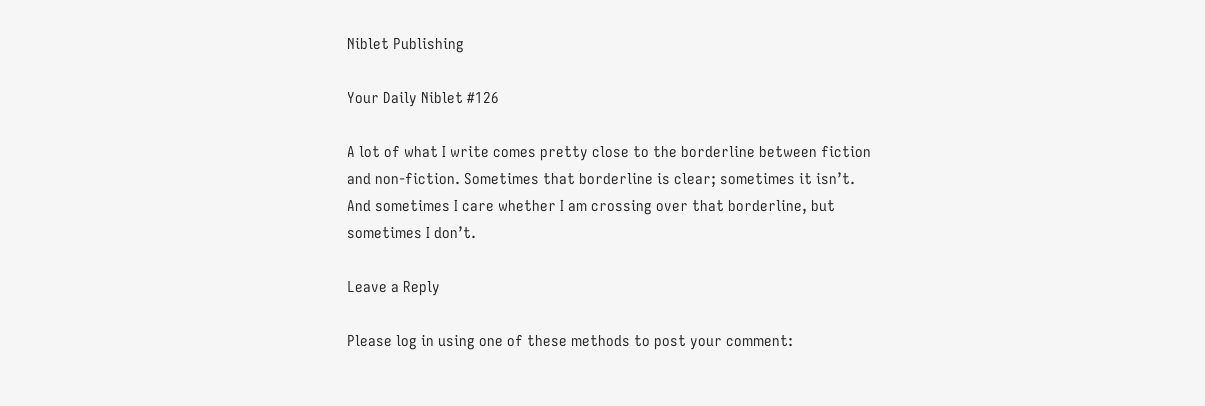Niblet Publishing

Your Daily Niblet #126

A lot of what I write comes pretty close to the borderline between fiction and non-fiction. Sometimes that borderline is clear; sometimes it isn’t. And sometimes I care whether I am crossing over that borderline, but sometimes I don’t.

Leave a Reply

Please log in using one of these methods to post your comment: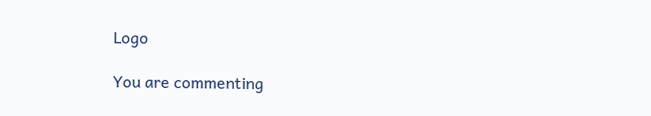Logo

You are commenting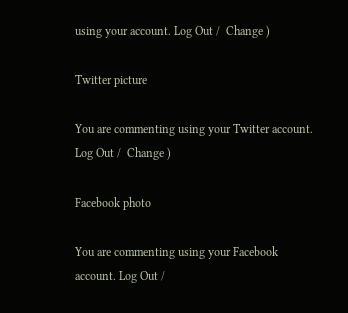using your account. Log Out /  Change )

Twitter picture

You are commenting using your Twitter account. Log Out /  Change )

Facebook photo

You are commenting using your Facebook account. Log Out /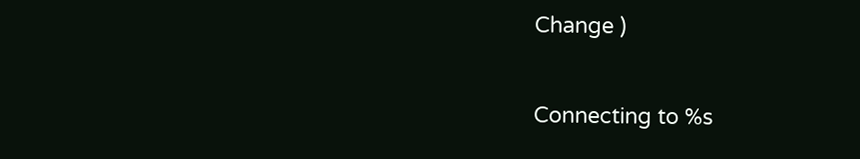Change )

Connecting to %s